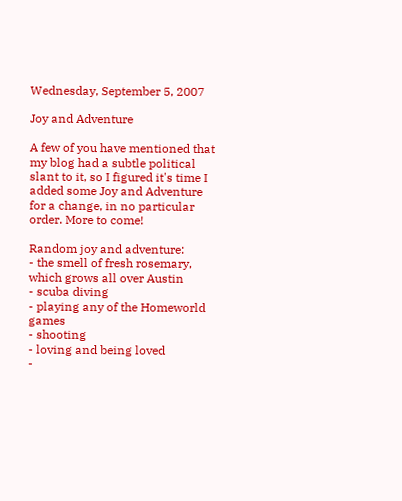Wednesday, September 5, 2007

Joy and Adventure

A few of you have mentioned that my blog had a subtle political slant to it, so I figured it's time I added some Joy and Adventure for a change, in no particular order. More to come!

Random joy and adventure:
- the smell of fresh rosemary, which grows all over Austin
- scuba diving
- playing any of the Homeworld games
- shooting
- loving and being loved
-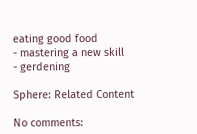eating good food
- mastering a new skill
- gerdening

Sphere: Related Content

No comments: